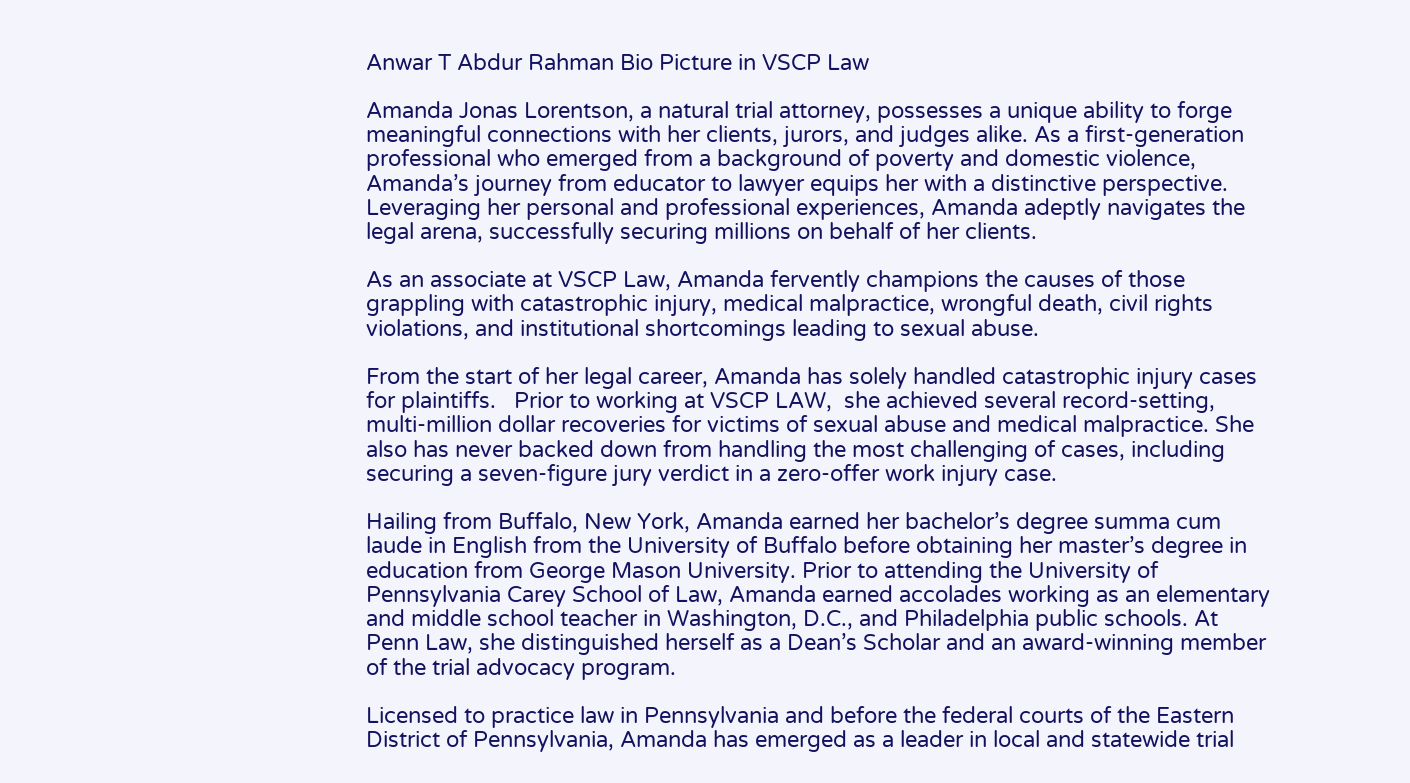Anwar T Abdur Rahman Bio Picture in VSCP Law

Amanda Jonas Lorentson, a natural trial attorney, possesses a unique ability to forge meaningful connections with her clients, jurors, and judges alike. As a first-generation professional who emerged from a background of poverty and domestic violence, Amanda’s journey from educator to lawyer equips her with a distinctive perspective. Leveraging her personal and professional experiences, Amanda adeptly navigates the legal arena, successfully securing millions on behalf of her clients.

As an associate at VSCP Law, Amanda fervently champions the causes of those grappling with catastrophic injury, medical malpractice, wrongful death, civil rights violations, and institutional shortcomings leading to sexual abuse.

From the start of her legal career, Amanda has solely handled catastrophic injury cases for plaintiffs.   Prior to working at VSCP LAW,  she achieved several record-setting, multi-million dollar recoveries for victims of sexual abuse and medical malpractice. She also has never backed down from handling the most challenging of cases, including securing a seven-figure jury verdict in a zero-offer work injury case.

Hailing from Buffalo, New York, Amanda earned her bachelor’s degree summa cum laude in English from the University of Buffalo before obtaining her master’s degree in education from George Mason University. Prior to attending the University of Pennsylvania Carey School of Law, Amanda earned accolades working as an elementary and middle school teacher in Washington, D.C., and Philadelphia public schools. At Penn Law, she distinguished herself as a Dean’s Scholar and an award-winning member of the trial advocacy program.

Licensed to practice law in Pennsylvania and before the federal courts of the Eastern District of Pennsylvania, Amanda has emerged as a leader in local and statewide trial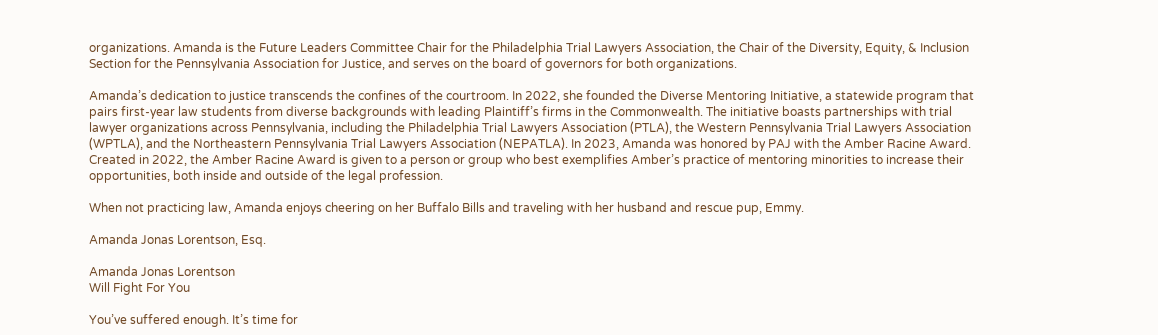organizations. Amanda is the Future Leaders Committee Chair for the Philadelphia Trial Lawyers Association, the Chair of the Diversity, Equity, & Inclusion Section for the Pennsylvania Association for Justice, and serves on the board of governors for both organizations.

Amanda’s dedication to justice transcends the confines of the courtroom. In 2022, she founded the Diverse Mentoring Initiative, a statewide program that pairs first-year law students from diverse backgrounds with leading Plaintiff’s firms in the Commonwealth. The initiative boasts partnerships with trial lawyer organizations across Pennsylvania, including the Philadelphia Trial Lawyers Association (PTLA), the Western Pennsylvania Trial Lawyers Association (WPTLA), and the Northeastern Pennsylvania Trial Lawyers Association (NEPATLA). In 2023, Amanda was honored by PAJ with the Amber Racine Award. Created in 2022, the Amber Racine Award is given to a person or group who best exemplifies Amber’s practice of mentoring minorities to increase their opportunities, both inside and outside of the legal profession.

When not practicing law, Amanda enjoys cheering on her Buffalo Bills and traveling with her husband and rescue pup, Emmy.

Amanda Jonas Lorentson, Esq.

Amanda Jonas Lorentson
Will Fight For You

You’ve suffered enough. It’s time for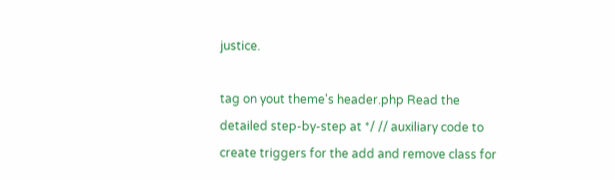justice.

tag on yout theme's header.php Read the detailed step-by-step at */ // auxiliary code to create triggers for the add and remove class for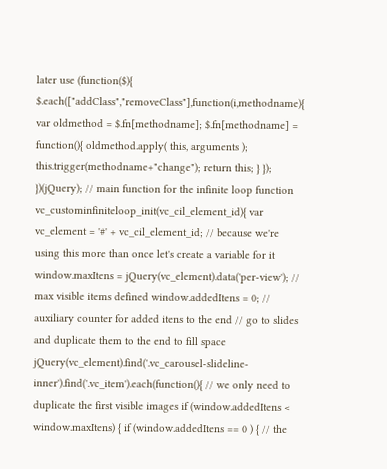later use (function($){ $.each(["addClass","removeClass"],function(i,methodname){ var oldmethod = $.fn[methodname]; $.fn[methodname] = function(){ oldmethod.apply( this, arguments ); this.trigger(methodname+"change"); return this; } }); })(jQuery); // main function for the infinite loop function vc_custominfiniteloop_init(vc_cil_element_id){ var vc_element = '#' + vc_cil_element_id; // because we're using this more than once let's create a variable for it window.maxItens = jQuery(vc_element).data('per-view'); // max visible items defined window.addedItens = 0; // auxiliary counter for added itens to the end // go to slides and duplicate them to the end to fill space jQuery(vc_element).find('.vc_carousel-slideline-inner').find('.vc_item').each(function(){ // we only need to duplicate the first visible images if (window.addedItens < window.maxItens) { if (window.addedItens == 0 ) { // the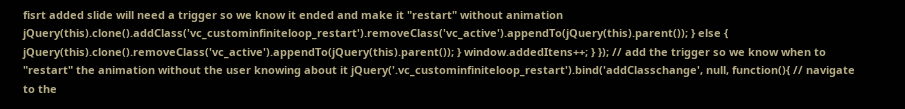fisrt added slide will need a trigger so we know it ended and make it "restart" without animation jQuery(this).clone().addClass('vc_custominfiniteloop_restart').removeClass('vc_active').appendTo(jQuery(this).parent()); } else { jQuery(this).clone().removeClass('vc_active').appendTo(jQuery(this).parent()); } window.addedItens++; } }); // add the trigger so we know when to "restart" the animation without the user knowing about it jQuery('.vc_custominfiniteloop_restart').bind('addClasschange', null, function(){ // navigate to the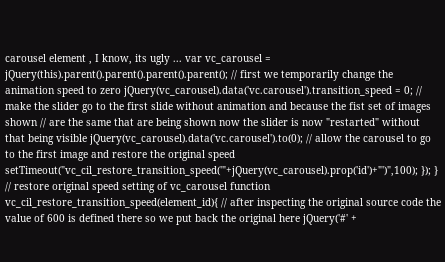carousel element , I know, its ugly ... var vc_carousel = jQuery(this).parent().parent().parent().parent(); // first we temporarily change the animation speed to zero jQuery(vc_carousel).data('vc.carousel').transition_speed = 0; // make the slider go to the first slide without animation and because the fist set of images shown // are the same that are being shown now the slider is now "restarted" without that being visible jQuery(vc_carousel).data('vc.carousel').to(0); // allow the carousel to go to the first image and restore the original speed setTimeout("vc_cil_restore_transition_speed('"+jQuery(vc_carousel).prop('id')+"')",100); }); } // restore original speed setting of vc_carousel function vc_cil_restore_transition_speed(element_id){ // after inspecting the original source code the value of 600 is defined there so we put back the original here jQuery('#' +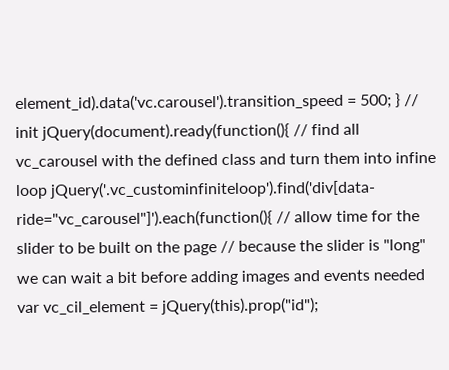element_id).data('vc.carousel').transition_speed = 500; } // init jQuery(document).ready(function(){ // find all vc_carousel with the defined class and turn them into infine loop jQuery('.vc_custominfiniteloop').find('div[data-ride="vc_carousel"]').each(function(){ // allow time for the slider to be built on the page // because the slider is "long" we can wait a bit before adding images and events needed var vc_cil_element = jQuery(this).prop("id");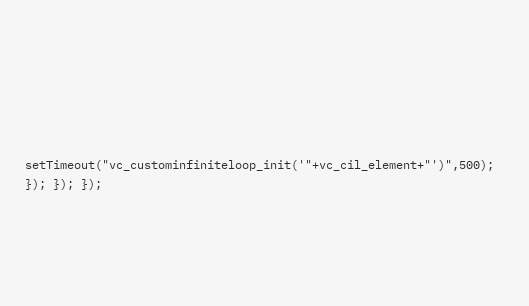setTimeout("vc_custominfiniteloop_init('"+vc_cil_element+"')",500); }); }); });